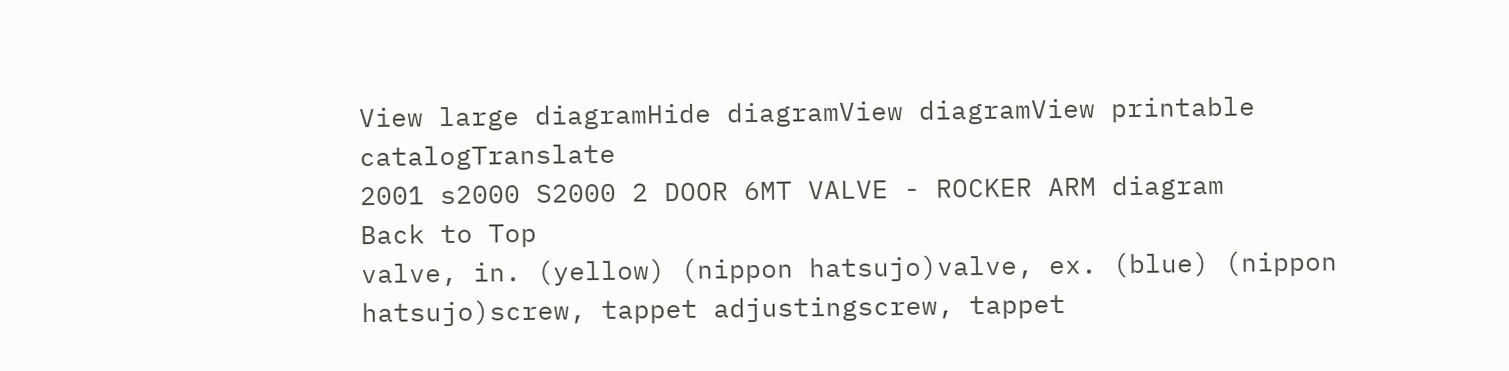View large diagramHide diagramView diagramView printable catalogTranslate
2001 s2000 S2000 2 DOOR 6MT VALVE - ROCKER ARM diagram
Back to Top
valve, in. (yellow) (nippon hatsujo)valve, ex. (blue) (nippon hatsujo)screw, tappet adjustingscrew, tappet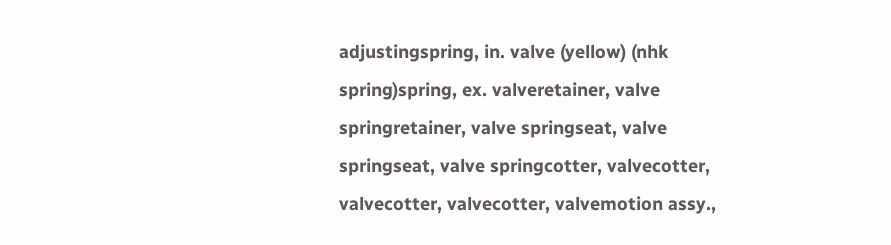adjustingspring, in. valve (yellow) (nhk spring)spring, ex. valveretainer, valve springretainer, valve springseat, valve springseat, valve springcotter, valvecotter, valvecotter, valvecotter, valvemotion assy.,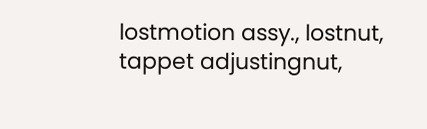lostmotion assy., lostnut, tappet adjustingnut,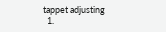tappet adjusting
  1.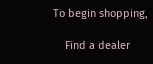To begin shopping,

    Find a dealer